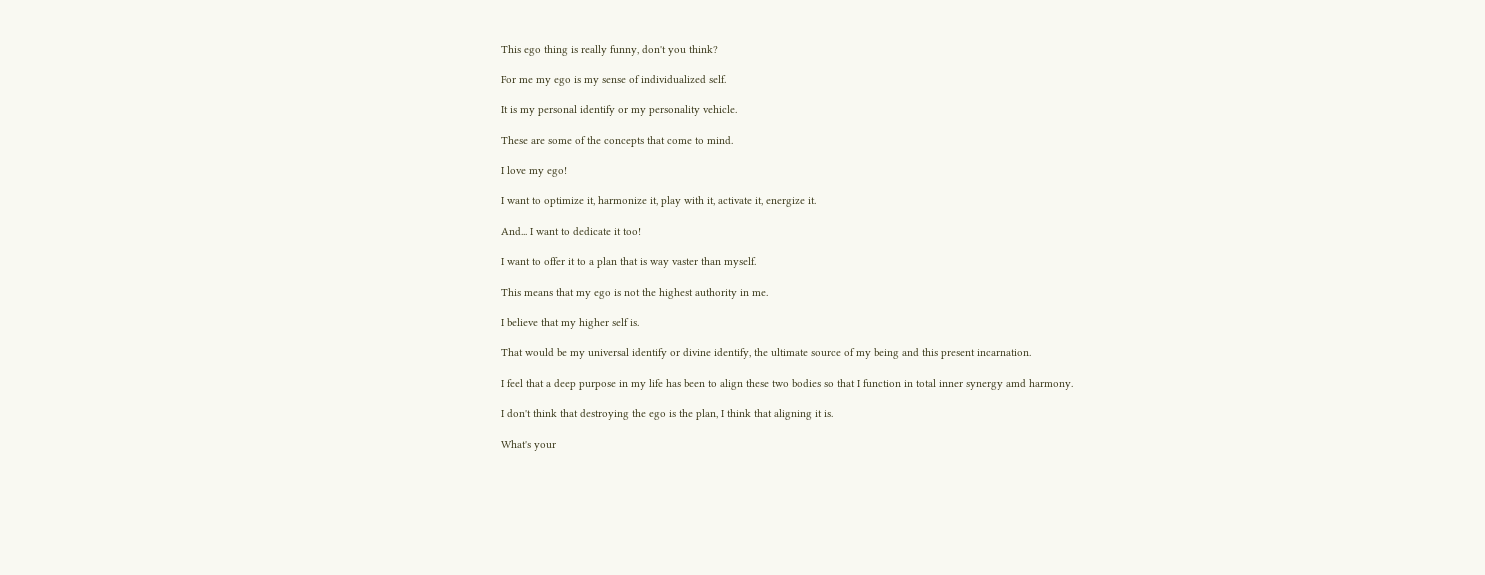This ego thing is really funny, don't you think?

For me my ego is my sense of individualized self.

It is my personal identify or my personality vehicle.

These are some of the concepts that come to mind.

I love my ego!

I want to optimize it, harmonize it, play with it, activate it, energize it.

And... I want to dedicate it too!

I want to offer it to a plan that is way vaster than myself.

This means that my ego is not the highest authority in me.

I believe that my higher self is.

That would be my universal identify or divine identify, the ultimate source of my being and this present incarnation.

I feel that a deep purpose in my life has been to align these two bodies so that I function in total inner synergy amd harmony.

I don't think that destroying the ego is the plan, I think that aligning it is.

What's your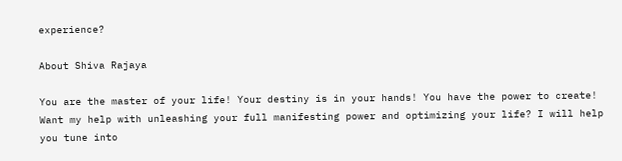experience?

About Shiva Rajaya

You are the master of your life! Your destiny is in your hands! You have the power to create! Want my help with unleashing your full manifesting power and optimizing your life? I will help you tune into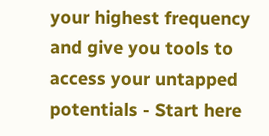your highest frequency and give you tools to access your untapped potentials - Start here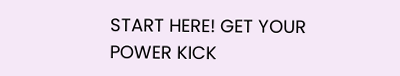START HERE! GET YOUR POWER KICK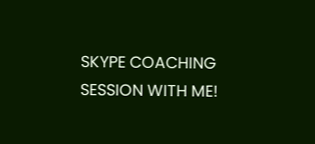SKYPE COACHING SESSION WITH ME!